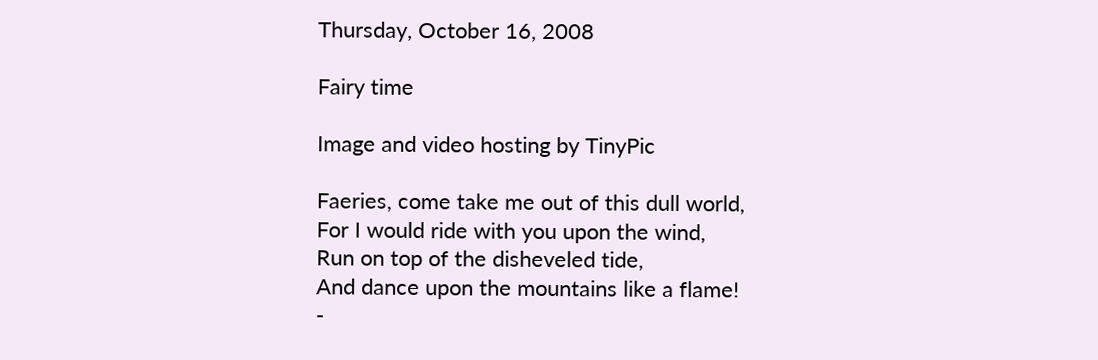Thursday, October 16, 2008

Fairy time

Image and video hosting by TinyPic

Faeries, come take me out of this dull world,
For I would ride with you upon the wind,
Run on top of the disheveled tide,
And dance upon the mountains like a flame!
-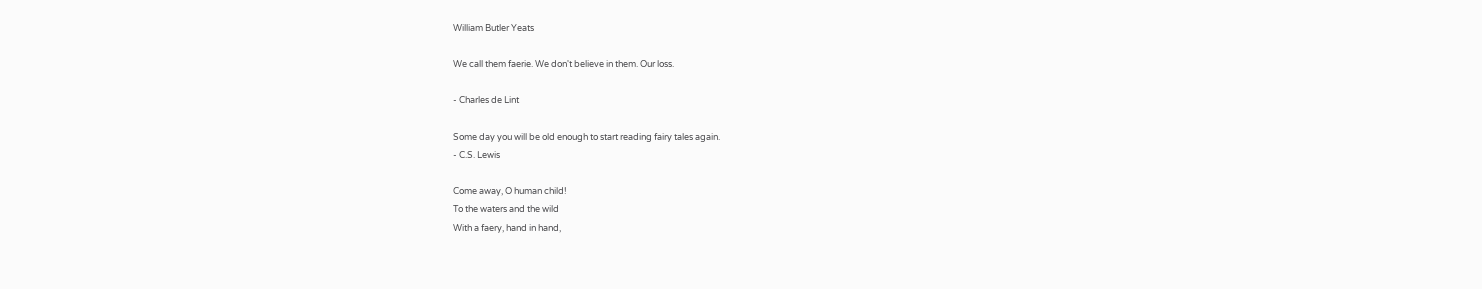William Butler Yeats

We call them faerie. We don't believe in them. Our loss.

- Charles de Lint

Some day you will be old enough to start reading fairy tales again.
- C.S. Lewis

Come away, O human child!
To the waters and the wild
With a faery, hand in hand,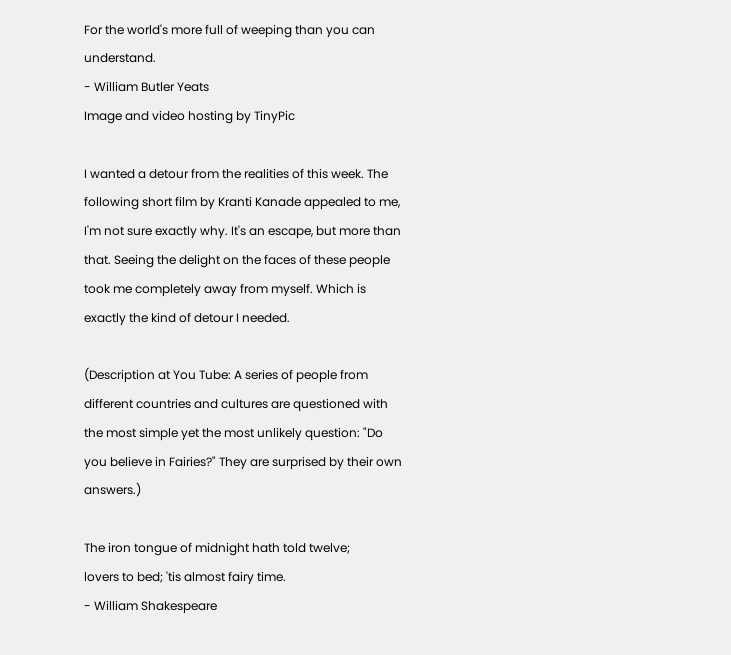For the world's more full of weeping than you can understand.
- William Butler Yeats
Image and video hosting by TinyPic

I wanted a detour from the realities of this week. The following short film by Kranti Kanade appealed to me, I'm not sure exactly why. It's an escape, but more than that. Seeing the delight on the faces of these people took me completely away from myself. Which is exactly the kind of detour I needed.

(Description at You Tube: A series of people from different countries and cultures are questioned with the most simple yet the most unlikely question: "Do you believe in Fairies?" They are surprised by their own answers.)

The iron tongue of midnight hath told twelve;
lovers to bed; 'tis almost fairy time.
- William Shakespeare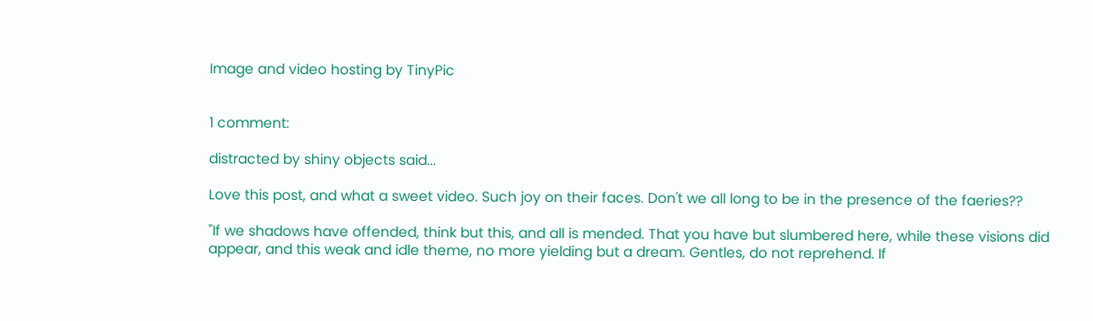Image and video hosting by TinyPic


1 comment:

distracted by shiny objects said...

Love this post, and what a sweet video. Such joy on their faces. Don't we all long to be in the presence of the faeries??

"If we shadows have offended, think but this, and all is mended. That you have but slumbered here, while these visions did appear, and this weak and idle theme, no more yielding but a dream. Gentles, do not reprehend. If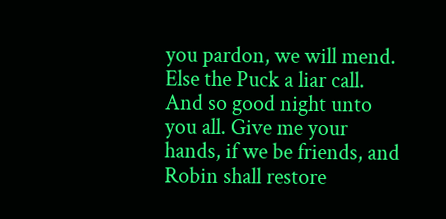you pardon, we will mend. Else the Puck a liar call. And so good night unto you all. Give me your hands, if we be friends, and Robin shall restore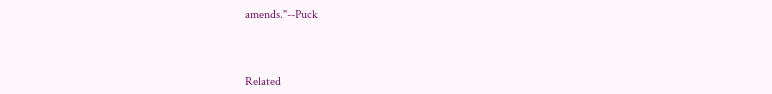amends."--Puck



Related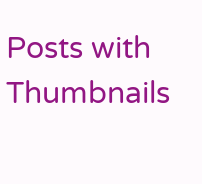Posts with Thumbnails